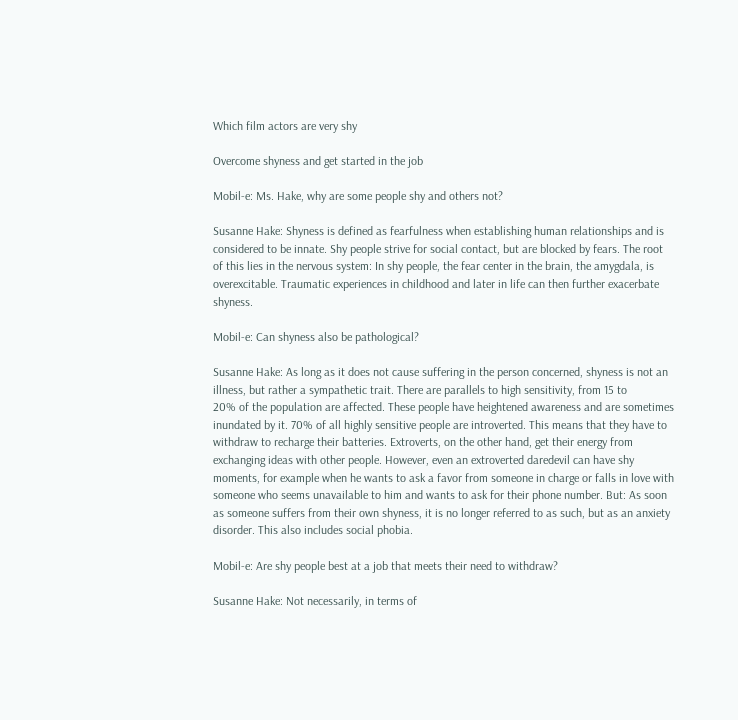Which film actors are very shy

Overcome shyness and get started in the job

Mobil-e: Ms. Hake, why are some people shy and others not?

Susanne Hake: Shyness is defined as fearfulness when establishing human relationships and is considered to be innate. Shy people strive for social contact, but are blocked by fears. The root of this lies in the nervous system: In shy people, the fear center in the brain, the amygdala, is overexcitable. Traumatic experiences in childhood and later in life can then further exacerbate shyness.

Mobil-e: Can shyness also be pathological?

Susanne Hake: As long as it does not cause suffering in the person concerned, shyness is not an illness, but rather a sympathetic trait. There are parallels to high sensitivity, from 15 to
20% of the population are affected. These people have heightened awareness and are sometimes inundated by it. 70% of all highly sensitive people are introverted. This means that they have to withdraw to recharge their batteries. Extroverts, on the other hand, get their energy from exchanging ideas with other people. However, even an extroverted daredevil can have shy moments, for example when he wants to ask a favor from someone in charge or falls in love with someone who seems unavailable to him and wants to ask for their phone number. But: As soon as someone suffers from their own shyness, it is no longer referred to as such, but as an anxiety disorder. This also includes social phobia.

Mobil-e: Are shy people best at a job that meets their need to withdraw?

Susanne Hake: Not necessarily, in terms of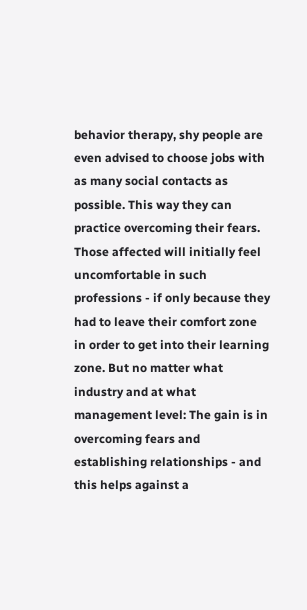behavior therapy, shy people are even advised to choose jobs with as many social contacts as possible. This way they can practice overcoming their fears. Those affected will initially feel uncomfortable in such professions - if only because they had to leave their comfort zone in order to get into their learning zone. But no matter what industry and at what management level: The gain is in overcoming fears and establishing relationships - and this helps against a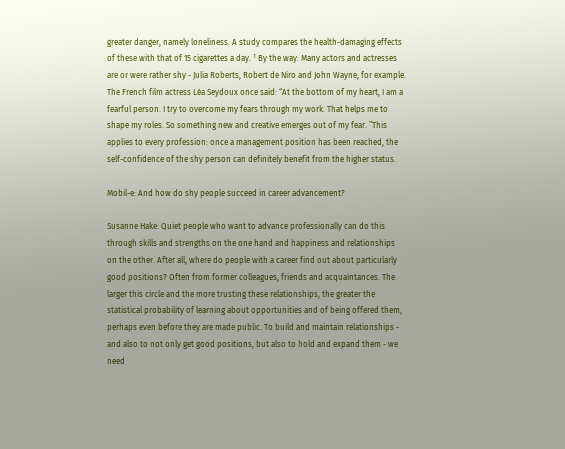greater danger, namely loneliness. A study compares the health-damaging effects of these with that of 15 cigarettes a day. ¹ By the way: Many actors and actresses are or were rather shy - Julia Roberts, Robert de Niro and John Wayne, for example. The French film actress Léa Seydoux once said: “At the bottom of my heart, I am a fearful person. I try to overcome my fears through my work. That helps me to shape my roles. So something new and creative emerges out of my fear. ”This applies to every profession: once a management position has been reached, the self-confidence of the shy person can definitely benefit from the higher status.

Mobil-e: And how do shy people succeed in career advancement?

Susanne Hake: Quiet people who want to advance professionally can do this through skills and strengths on the one hand and happiness and relationships on the other. After all, where do people with a career find out about particularly good positions? Often from former colleagues, friends and acquaintances. The larger this circle and the more trusting these relationships, the greater the statistical probability of learning about opportunities and of being offered them, perhaps even before they are made public. To build and maintain relationships - and also to not only get good positions, but also to hold and expand them - we need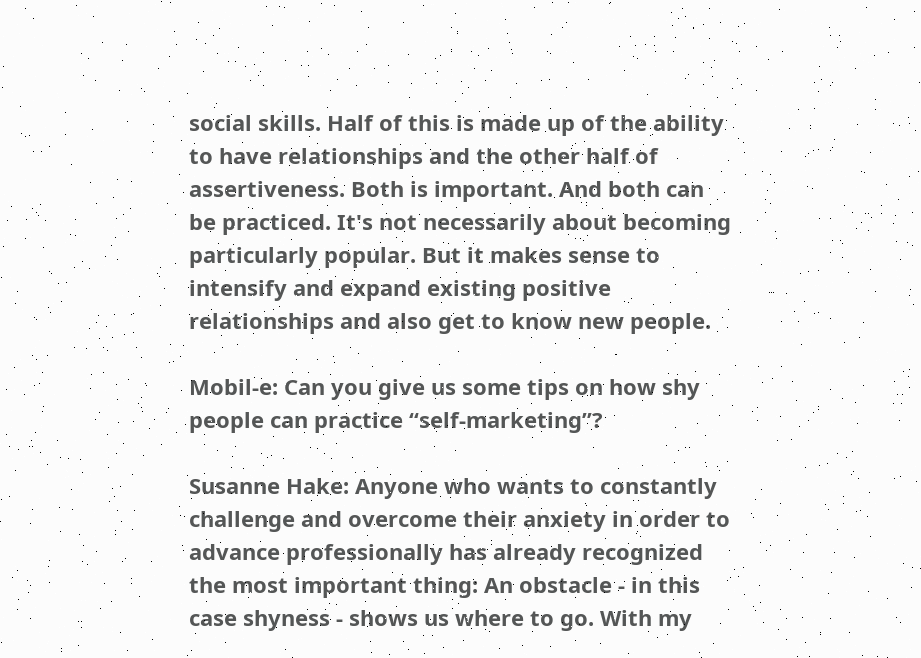social skills. Half of this is made up of the ability to have relationships and the other half of assertiveness. Both is important. And both can be practiced. It's not necessarily about becoming particularly popular. But it makes sense to intensify and expand existing positive relationships and also get to know new people.

Mobil-e: Can you give us some tips on how shy people can practice “self-marketing”?

Susanne Hake: Anyone who wants to constantly challenge and overcome their anxiety in order to advance professionally has already recognized the most important thing: An obstacle - in this case shyness - shows us where to go. With my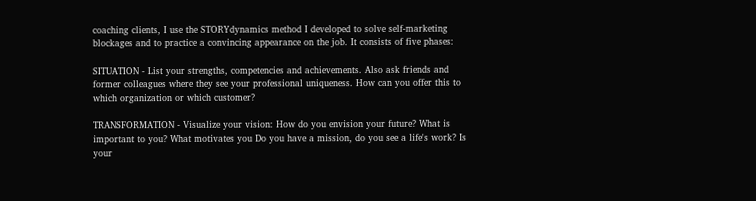coaching clients, I use the STORYdynamics method I developed to solve self-marketing blockages and to practice a convincing appearance on the job. It consists of five phases:

SITUATION - List your strengths, competencies and achievements. Also ask friends and former colleagues where they see your professional uniqueness. How can you offer this to which organization or which customer?

TRANSFORMATION - Visualize your vision: How do you envision your future? What is important to you? What motivates you Do you have a mission, do you see a life's work? Is your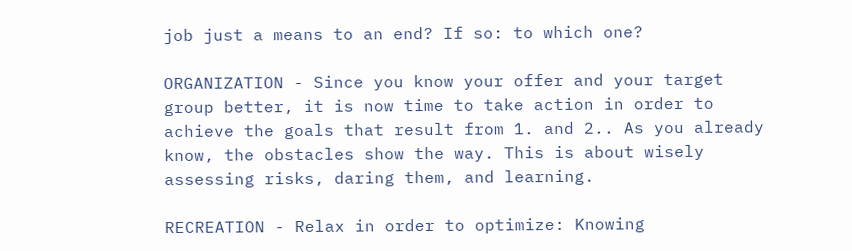job just a means to an end? If so: to which one?

ORGANIZATION - Since you know your offer and your target group better, it is now time to take action in order to achieve the goals that result from 1. and 2.. As you already know, the obstacles show the way. This is about wisely assessing risks, daring them, and learning.

RECREATION - Relax in order to optimize: Knowing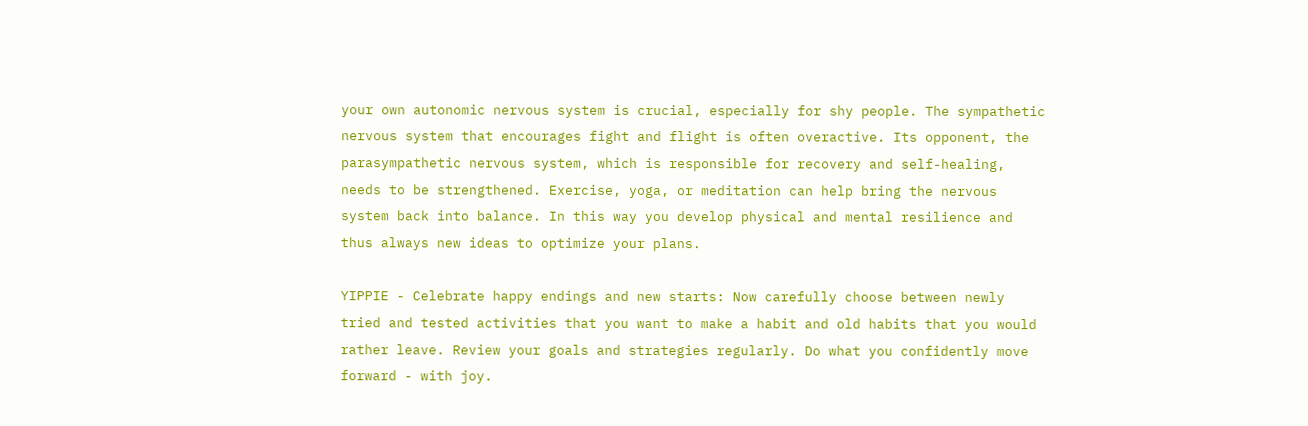your own autonomic nervous system is crucial, especially for shy people. The sympathetic nervous system that encourages fight and flight is often overactive. Its opponent, the parasympathetic nervous system, which is responsible for recovery and self-healing, needs to be strengthened. Exercise, yoga, or meditation can help bring the nervous system back into balance. In this way you develop physical and mental resilience and thus always new ideas to optimize your plans.

YIPPIE - Celebrate happy endings and new starts: Now carefully choose between newly tried and tested activities that you want to make a habit and old habits that you would rather leave. Review your goals and strategies regularly. Do what you confidently move forward - with joy.